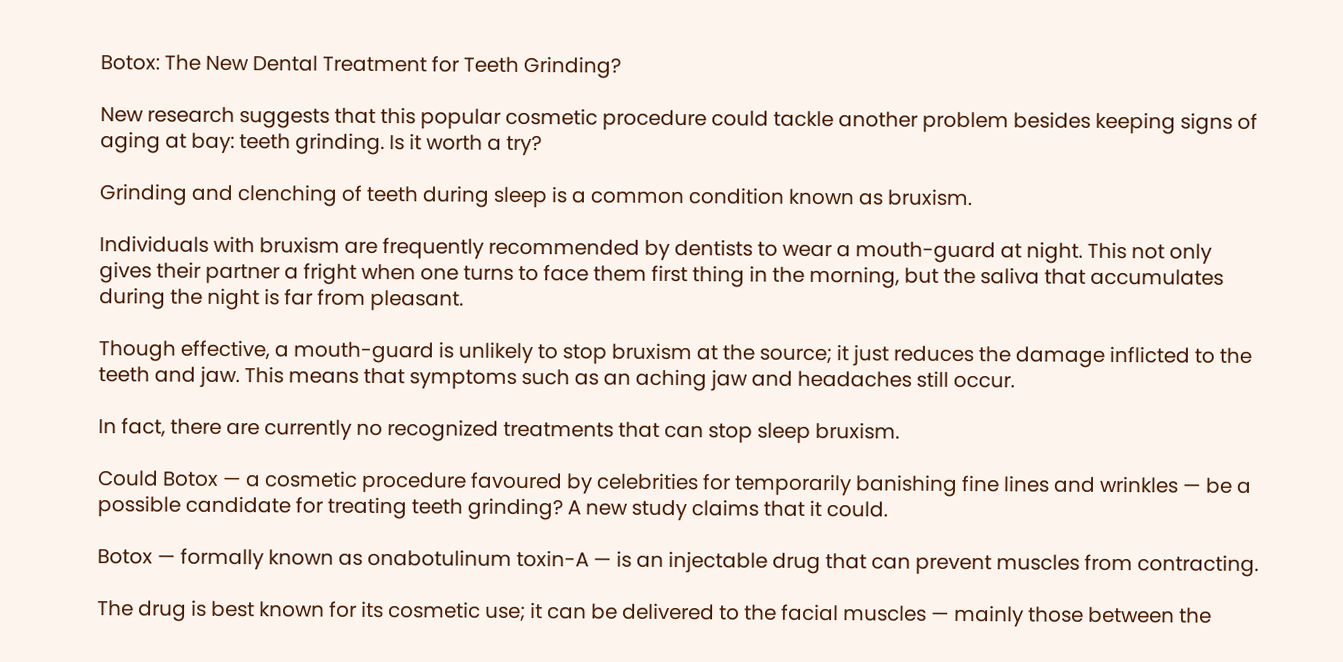Botox: The New Dental Treatment for Teeth Grinding?

New research suggests that this popular cosmetic procedure could tackle another problem besides keeping signs of aging at bay: teeth grinding. Is it worth a try?

Grinding and clenching of teeth during sleep is a common condition known as bruxism.

Individuals with bruxism are frequently recommended by dentists to wear a mouth-guard at night. This not only gives their partner a fright when one turns to face them first thing in the morning, but the saliva that accumulates during the night is far from pleasant.

Though effective, a mouth-guard is unlikely to stop bruxism at the source; it just reduces the damage inflicted to the teeth and jaw. This means that symptoms such as an aching jaw and headaches still occur.

In fact, there are currently no recognized treatments that can stop sleep bruxism.

Could Botox — a cosmetic procedure favoured by celebrities for temporarily banishing fine lines and wrinkles — be a possible candidate for treating teeth grinding? A new study claims that it could.

Botox — formally known as onabotulinum toxin-A — is an injectable drug that can prevent muscles from contracting.

The drug is best known for its cosmetic use; it can be delivered to the facial muscles — mainly those between the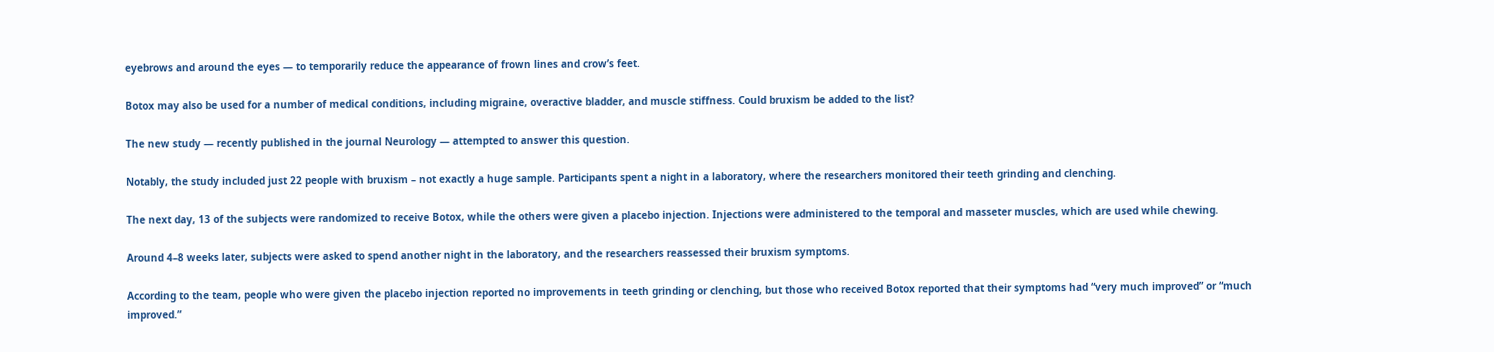eyebrows and around the eyes — to temporarily reduce the appearance of frown lines and crow’s feet.

Botox may also be used for a number of medical conditions, including migraine, overactive bladder, and muscle stiffness. Could bruxism be added to the list?

The new study — recently published in the journal Neurology — attempted to answer this question.

Notably, the study included just 22 people with bruxism – not exactly a huge sample. Participants spent a night in a laboratory, where the researchers monitored their teeth grinding and clenching.

The next day, 13 of the subjects were randomized to receive Botox, while the others were given a placebo injection. Injections were administered to the temporal and masseter muscles, which are used while chewing.

Around 4–8 weeks later, subjects were asked to spend another night in the laboratory, and the researchers reassessed their bruxism symptoms.

According to the team, people who were given the placebo injection reported no improvements in teeth grinding or clenching, but those who received Botox reported that their symptoms had “very much improved” or “much improved.”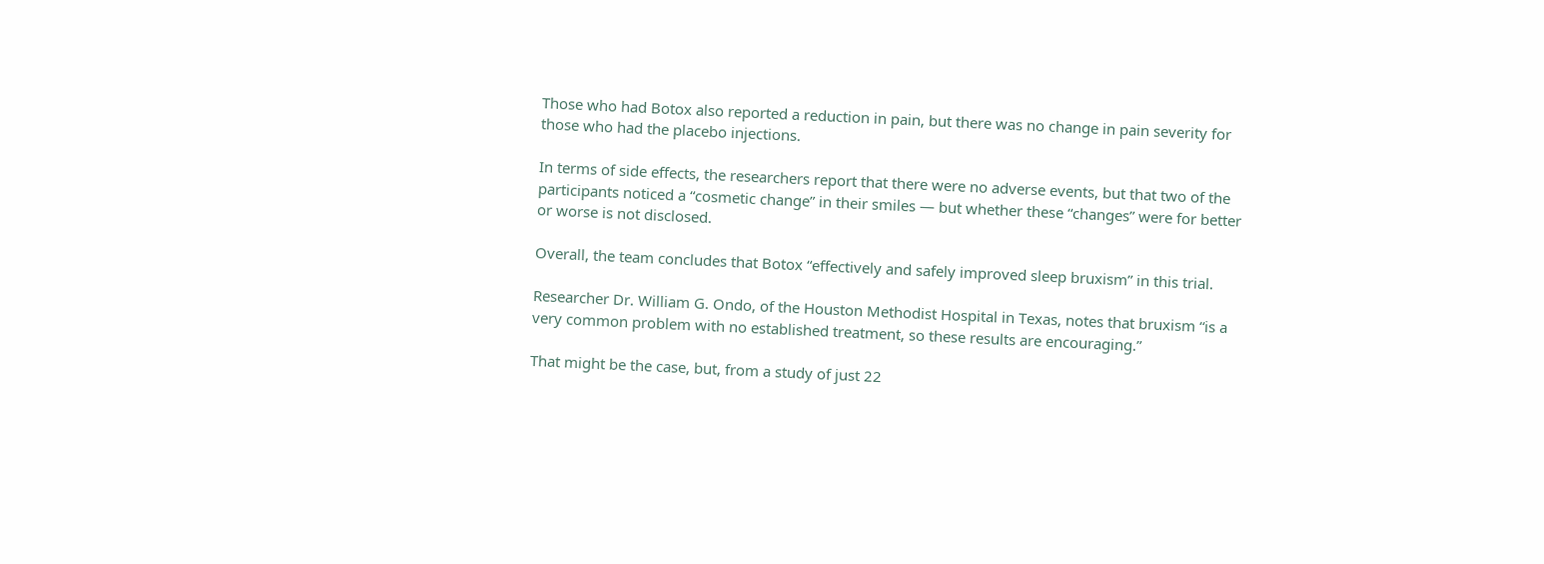Those who had Botox also reported a reduction in pain, but there was no change in pain severity for those who had the placebo injections.

In terms of side effects, the researchers report that there were no adverse events, but that two of the participants noticed a “cosmetic change” in their smiles — but whether these “changes” were for better or worse is not disclosed.

Overall, the team concludes that Botox “effectively and safely improved sleep bruxism” in this trial.

Researcher Dr. William G. Ondo, of the Houston Methodist Hospital in Texas, notes that bruxism “is a very common problem with no established treatment, so these results are encouraging.”

That might be the case, but, from a study of just 22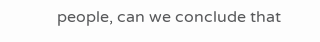people, can we conclude that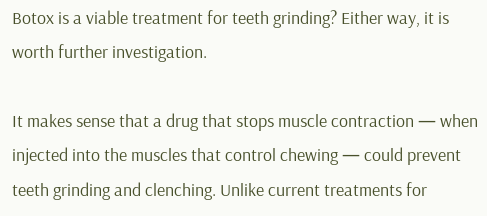Botox is a viable treatment for teeth grinding? Either way, it is worth further investigation.

It makes sense that a drug that stops muscle contraction — when injected into the muscles that control chewing — could prevent teeth grinding and clenching. Unlike current treatments for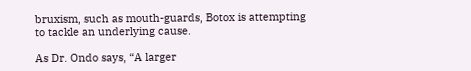bruxism, such as mouth-guards, Botox is attempting to tackle an underlying cause.

As Dr. Ondo says, “A larger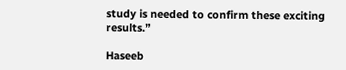study is needed to confirm these exciting results.”

Haseeb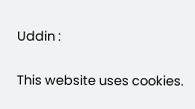Uddin :

This website uses cookies.